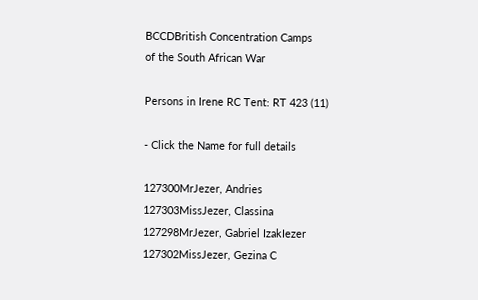BCCDBritish Concentration Camps
of the South African War

Persons in Irene RC Tent: RT 423 (11)

- Click the Name for full details

127300MrJezer, Andries
127303MissJezer, Classina
127298MrJezer, Gabriel IzakIezer
127302MissJezer, Gezina C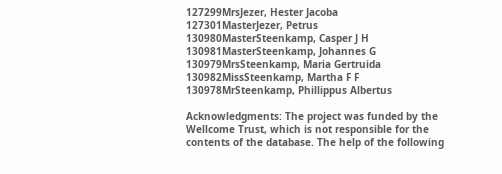127299MrsJezer, Hester Jacoba
127301MasterJezer, Petrus
130980MasterSteenkamp, Casper J H
130981MasterSteenkamp, Johannes G
130979MrsSteenkamp, Maria Gertruida
130982MissSteenkamp, Martha F F
130978MrSteenkamp, Phillippus Albertus

Acknowledgments: The project was funded by the Wellcome Trust, which is not responsible for the contents of the database. The help of the following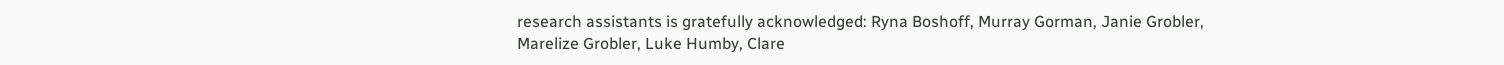research assistants is gratefully acknowledged: Ryna Boshoff, Murray Gorman, Janie Grobler, Marelize Grobler, Luke Humby, Clare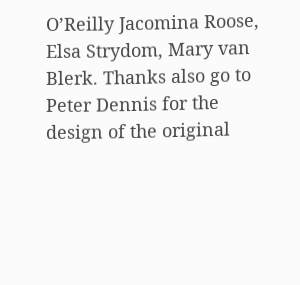O’Reilly Jacomina Roose, Elsa Strydom, Mary van Blerk. Thanks also go to Peter Dennis for the design of the original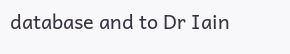database and to Dr Iain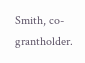Smith, co-grantholder.